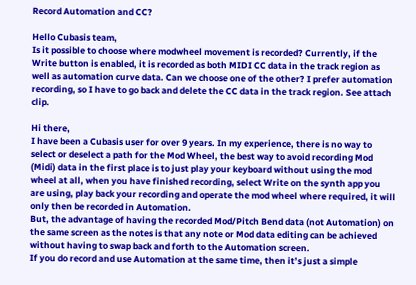Record Automation and CC?

Hello Cubasis team,
Is it possible to choose where modwheel movement is recorded? Currently, if the Write button is enabled, it is recorded as both MIDI CC data in the track region as well as automation curve data. Can we choose one of the other? I prefer automation recording, so I have to go back and delete the CC data in the track region. See attach clip.

Hi there,
I have been a Cubasis user for over 9 years. In my experience, there is no way to select or deselect a path for the Mod Wheel, the best way to avoid recording Mod (Midi) data in the first place is to just play your keyboard without using the mod wheel at all, when you have finished recording, select Write on the synth app you are using, play back your recording and operate the mod wheel where required, it will only then be recorded in Automation.
But, the advantage of having the recorded Mod/Pitch Bend data (not Automation) on the same screen as the notes is that any note or Mod data editing can be achieved without having to swap back and forth to the Automation screen.
If you do record and use Automation at the same time, then it’s just a simple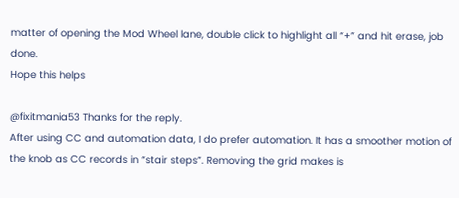matter of opening the Mod Wheel lane, double click to highlight all “+” and hit erase, job done.
Hope this helps

@fixitmania53 Thanks for the reply.
After using CC and automation data, I do prefer automation. It has a smoother motion of the knob as CC records in “stair steps”. Removing the grid makes is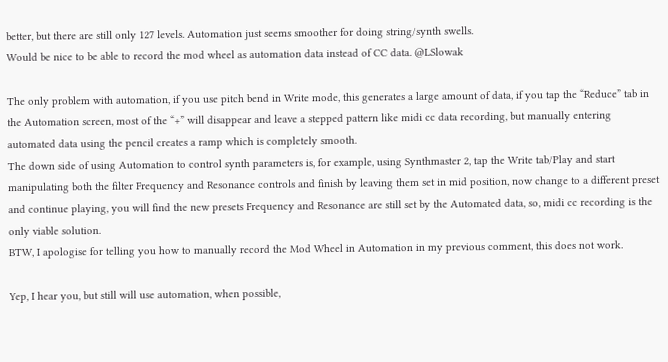better, but there are still only 127 levels. Automation just seems smoother for doing string/synth swells.
Would be nice to be able to record the mod wheel as automation data instead of CC data. @LSlowak

The only problem with automation, if you use pitch bend in Write mode, this generates a large amount of data, if you tap the “Reduce” tab in the Automation screen, most of the “+” will disappear and leave a stepped pattern like midi cc data recording, but manually entering automated data using the pencil creates a ramp which is completely smooth.
The down side of using Automation to control synth parameters is, for example, using Synthmaster 2, tap the Write tab/Play and start manipulating both the filter Frequency and Resonance controls and finish by leaving them set in mid position, now change to a different preset and continue playing, you will find the new presets Frequency and Resonance are still set by the Automated data, so, midi cc recording is the only viable solution.
BTW, I apologise for telling you how to manually record the Mod Wheel in Automation in my previous comment, this does not work.

Yep, I hear you, but still will use automation, when possible,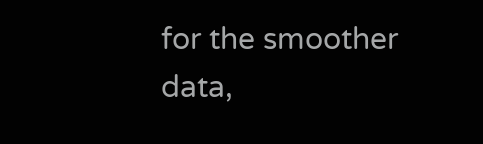for the smoother data,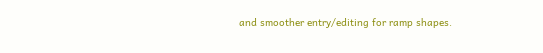and smoother entry/editing for ramp shapes.